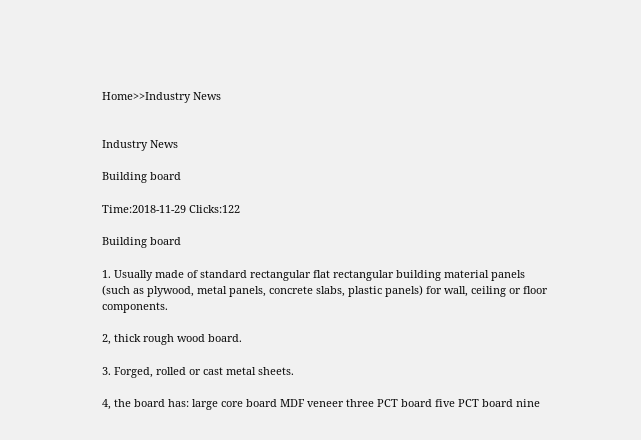Home>>Industry News


Industry News

Building board

Time:2018-11-29 Clicks:122

Building board

1. Usually made of standard rectangular flat rectangular building material panels (such as plywood, metal panels, concrete slabs, plastic panels) for wall, ceiling or floor components.

2, thick rough wood board.

3. Forged, rolled or cast metal sheets.

4, the board has: large core board MDF veneer three PCT board five PCT board nine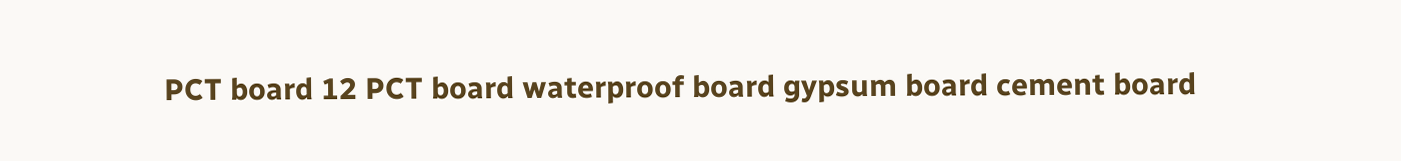PCT board 12 PCT board waterproof board gypsum board cement board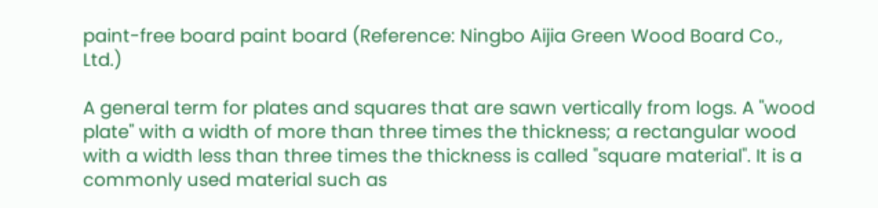paint-free board paint board (Reference: Ningbo Aijia Green Wood Board Co., Ltd.)

A general term for plates and squares that are sawn vertically from logs. A "wood plate" with a width of more than three times the thickness; a rectangular wood with a width less than three times the thickness is called "square material". It is a commonly used material such as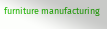furniture manufacturing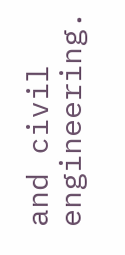and civil engineering.